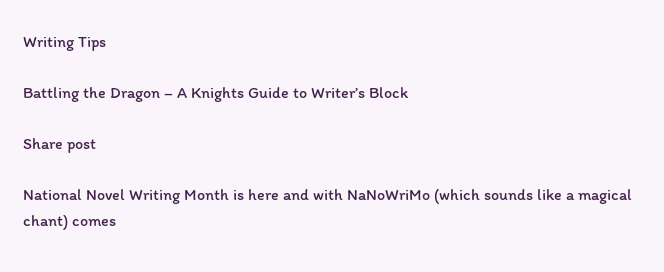Writing Tips

Battling the Dragon – A Knights Guide to Writer’s Block

Share post

National Novel Writing Month is here and with NaNoWriMo (which sounds like a magical chant) comes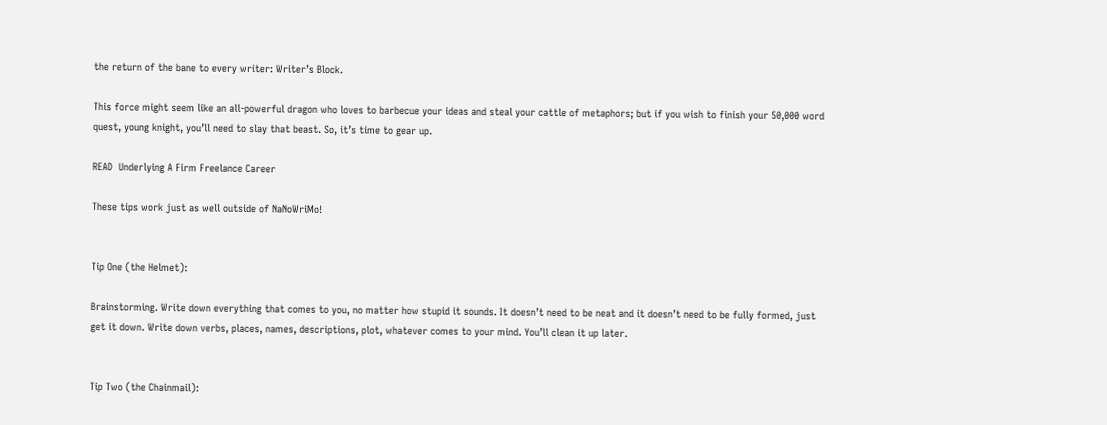the return of the bane to every writer: Writer’s Block.

This force might seem like an all-powerful dragon who loves to barbecue your ideas and steal your cattle of metaphors; but if you wish to finish your 50,000 word quest, young knight, you’ll need to slay that beast. So, it’s time to gear up.

READ  Underlying A Firm Freelance Career

These tips work just as well outside of NaNoWriMo!


Tip One (the Helmet):

Brainstorming. Write down everything that comes to you, no matter how stupid it sounds. It doesn’t need to be neat and it doesn’t need to be fully formed, just get it down. Write down verbs, places, names, descriptions, plot, whatever comes to your mind. You’ll clean it up later.


Tip Two (the Chainmail):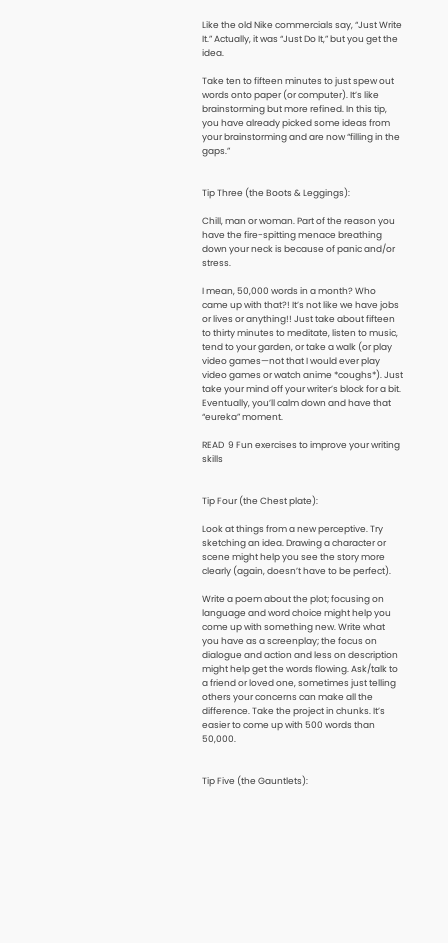Like the old Nike commercials say, “Just Write It.” Actually, it was “Just Do It,” but you get the idea.

Take ten to fifteen minutes to just spew out words onto paper (or computer). It’s like brainstorming but more refined. In this tip, you have already picked some ideas from your brainstorming and are now “filling in the gaps.”


Tip Three (the Boots & Leggings):

Chill, man or woman. Part of the reason you have the fire-spitting menace breathing down your neck is because of panic and/or stress.

I mean, 50,000 words in a month? Who came up with that?! It’s not like we have jobs or lives or anything!! Just take about fifteen to thirty minutes to meditate, listen to music, tend to your garden, or take a walk (or play video games—not that I would ever play video games or watch anime *coughs*). Just take your mind off your writer’s block for a bit. Eventually, you’ll calm down and have that “eureka” moment.

READ  9 Fun exercises to improve your writing skills


Tip Four (the Chest plate):

Look at things from a new perceptive. Try sketching an idea. Drawing a character or scene might help you see the story more clearly (again, doesn’t have to be perfect).

Write a poem about the plot; focusing on language and word choice might help you come up with something new. Write what you have as a screenplay; the focus on dialogue and action and less on description might help get the words flowing. Ask/talk to a friend or loved one, sometimes just telling others your concerns can make all the difference. Take the project in chunks. It’s easier to come up with 500 words than 50,000.


Tip Five (the Gauntlets):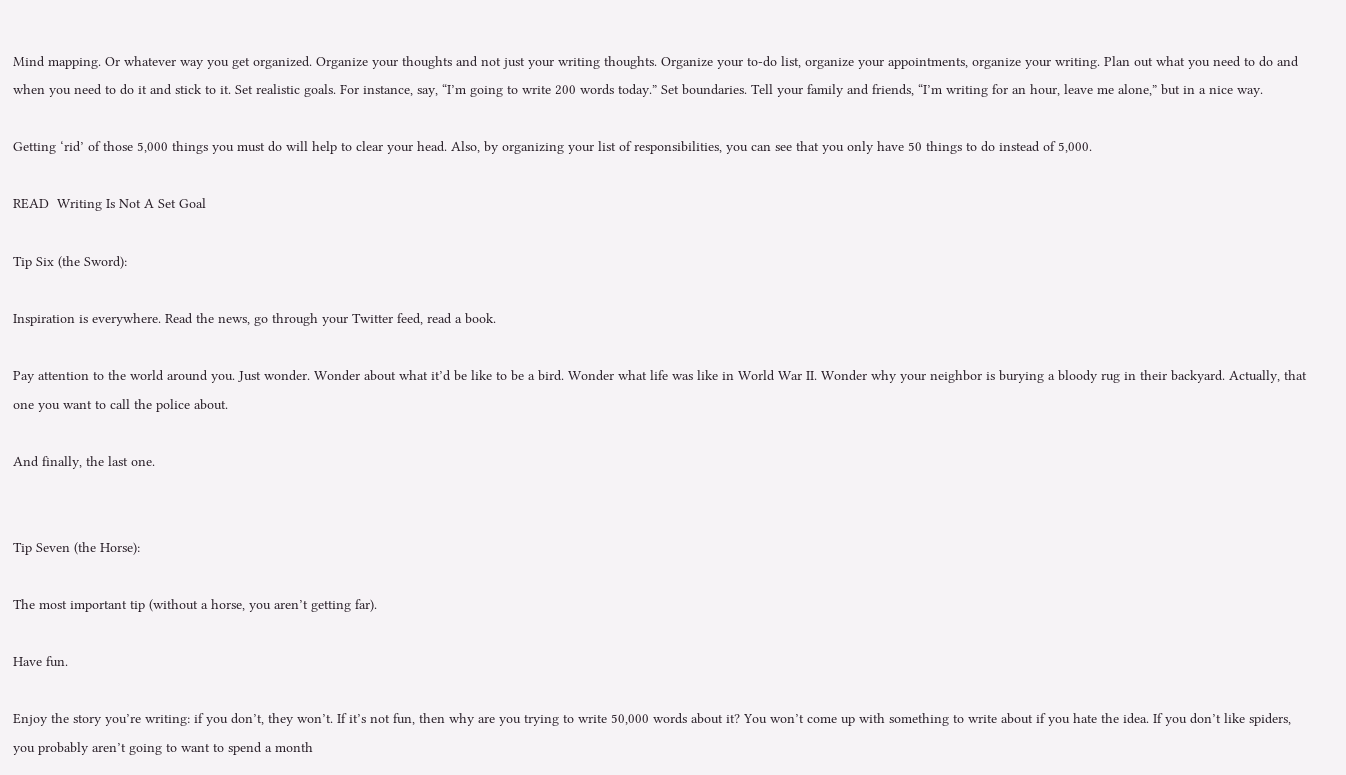Mind mapping. Or whatever way you get organized. Organize your thoughts and not just your writing thoughts. Organize your to-do list, organize your appointments, organize your writing. Plan out what you need to do and when you need to do it and stick to it. Set realistic goals. For instance, say, “I’m going to write 200 words today.” Set boundaries. Tell your family and friends, “I’m writing for an hour, leave me alone,” but in a nice way.

Getting ‘rid’ of those 5,000 things you must do will help to clear your head. Also, by organizing your list of responsibilities, you can see that you only have 50 things to do instead of 5,000.

READ  Writing Is Not A Set Goal

Tip Six (the Sword):

Inspiration is everywhere. Read the news, go through your Twitter feed, read a book.

Pay attention to the world around you. Just wonder. Wonder about what it’d be like to be a bird. Wonder what life was like in World War II. Wonder why your neighbor is burying a bloody rug in their backyard. Actually, that one you want to call the police about.

And finally, the last one.


Tip Seven (the Horse):

The most important tip (without a horse, you aren’t getting far).

Have fun.

Enjoy the story you’re writing: if you don’t, they won’t. If it’s not fun, then why are you trying to write 50,000 words about it? You won’t come up with something to write about if you hate the idea. If you don’t like spiders, you probably aren’t going to want to spend a month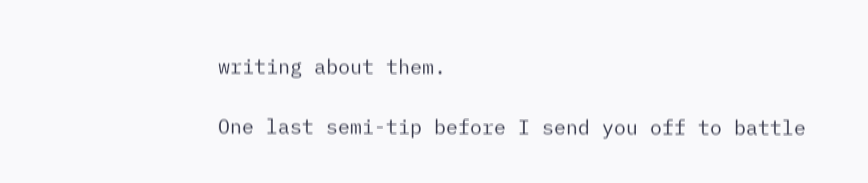writing about them.

One last semi-tip before I send you off to battle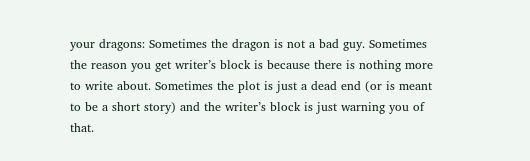your dragons: Sometimes the dragon is not a bad guy. Sometimes the reason you get writer’s block is because there is nothing more to write about. Sometimes the plot is just a dead end (or is meant to be a short story) and the writer’s block is just warning you of that.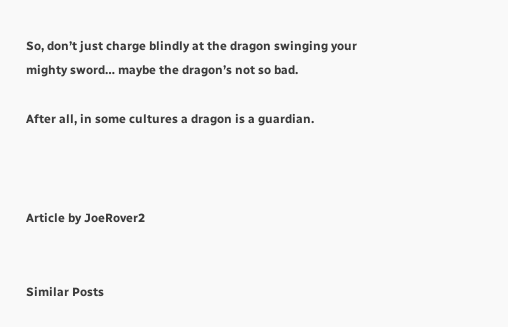So, don’t just charge blindly at the dragon swinging your mighty sword… maybe the dragon’s not so bad.

After all, in some cultures a dragon is a guardian.



Article by JoeRover2


Similar Posts